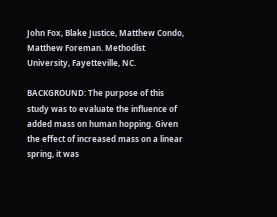John Fox, Blake Justice, Matthew Condo, Matthew Foreman. Methodist University, Fayetteville, NC.

BACKGROUND: The purpose of this study was to evaluate the influence of added mass on human hopping. Given the effect of increased mass on a linear spring, it was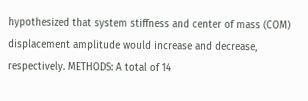hypothesized that system stiffness and center of mass (COM) displacement amplitude would increase and decrease, respectively. METHODS: A total of 14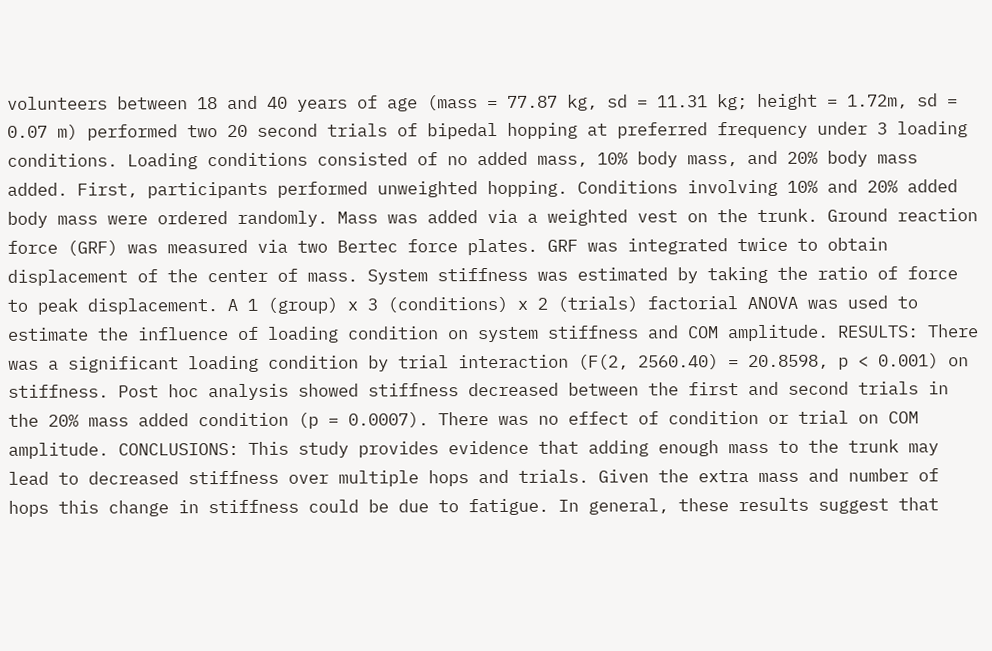volunteers between 18 and 40 years of age (mass = 77.87 kg, sd = 11.31 kg; height = 1.72m, sd = 0.07 m) performed two 20 second trials of bipedal hopping at preferred frequency under 3 loading conditions. Loading conditions consisted of no added mass, 10% body mass, and 20% body mass added. First, participants performed unweighted hopping. Conditions involving 10% and 20% added body mass were ordered randomly. Mass was added via a weighted vest on the trunk. Ground reaction force (GRF) was measured via two Bertec force plates. GRF was integrated twice to obtain displacement of the center of mass. System stiffness was estimated by taking the ratio of force to peak displacement. A 1 (group) x 3 (conditions) x 2 (trials) factorial ANOVA was used to estimate the influence of loading condition on system stiffness and COM amplitude. RESULTS: There was a significant loading condition by trial interaction (F(2, 2560.40) = 20.8598, p < 0.001) on stiffness. Post hoc analysis showed stiffness decreased between the first and second trials in the 20% mass added condition (p = 0.0007). There was no effect of condition or trial on COM amplitude. CONCLUSIONS: This study provides evidence that adding enough mass to the trunk may lead to decreased stiffness over multiple hops and trials. Given the extra mass and number of hops this change in stiffness could be due to fatigue. In general, these results suggest that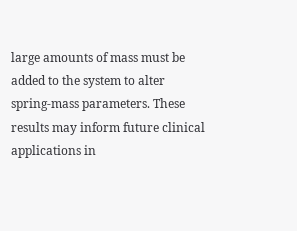large amounts of mass must be added to the system to alter spring-mass parameters. These results may inform future clinical applications in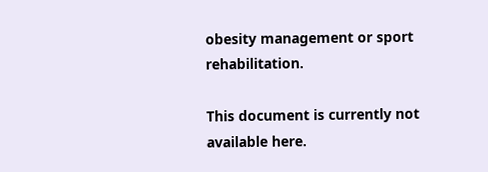obesity management or sport rehabilitation.

This document is currently not available here.